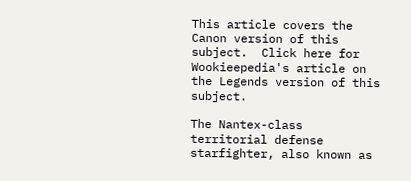This article covers the Canon version of this subject.  Click here for Wookieepedia's article on the Legends version of this subject.

The Nantex-class territorial defense starfighter, also known as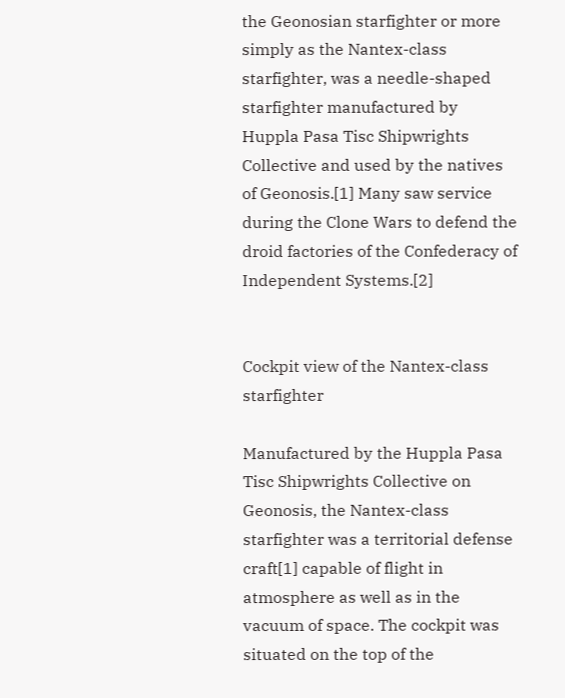the Geonosian starfighter or more simply as the Nantex-class starfighter, was a needle-shaped starfighter manufactured by Huppla Pasa Tisc Shipwrights Collective and used by the natives of Geonosis.[1] Many saw service during the Clone Wars to defend the droid factories of the Confederacy of Independent Systems.[2]


Cockpit view of the Nantex-class starfighter

Manufactured by the Huppla Pasa Tisc Shipwrights Collective on Geonosis, the Nantex-class starfighter was a territorial defense craft[1] capable of flight in atmosphere as well as in the vacuum of space. The cockpit was situated on the top of the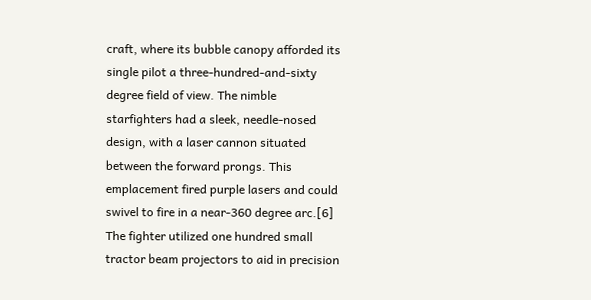craft, where its bubble canopy afforded its single pilot a three-hundred-and-sixty degree field of view. The nimble starfighters had a sleek, needle-nosed design, with a laser cannon situated between the forward prongs. This emplacement fired purple lasers and could swivel to fire in a near-360 degree arc.[6] The fighter utilized one hundred small tractor beam projectors to aid in precision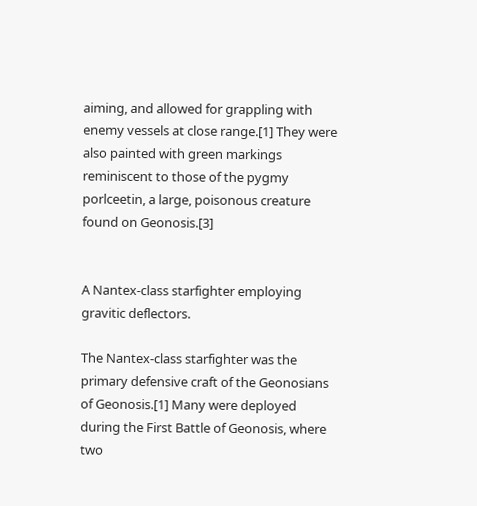aiming, and allowed for grappling with enemy vessels at close range.[1] They were also painted with green markings reminiscent to those of the pygmy porlceetin, a large, poisonous creature found on Geonosis.[3]


A Nantex-class starfighter employing gravitic deflectors.

The Nantex-class starfighter was the primary defensive craft of the Geonosians of Geonosis.[1] Many were deployed during the First Battle of Geonosis, where two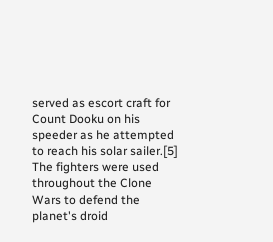served as escort craft for Count Dooku on his speeder as he attempted to reach his solar sailer.[5] The fighters were used throughout the Clone Wars to defend the planet's droid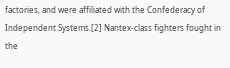factories, and were affiliated with the Confederacy of Independent Systems.[2] Nantex-class fighters fought in the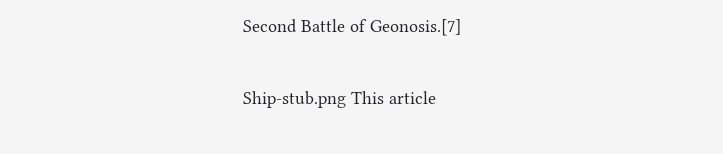Second Battle of Geonosis.[7]

Ship-stub.png This article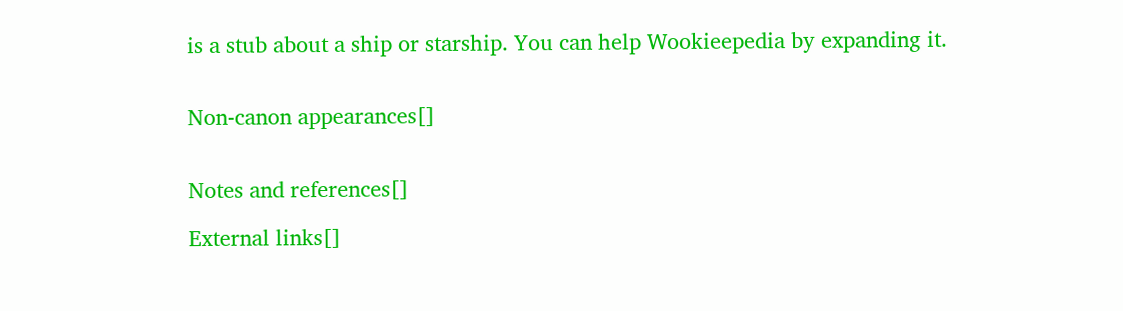is a stub about a ship or starship. You can help Wookieepedia by expanding it.


Non-canon appearances[]


Notes and references[]

External links[]